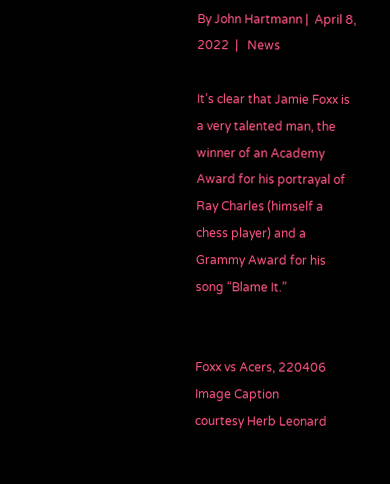By John Hartmann |  April 8, 2022  |   News

It’s clear that Jamie Foxx is a very talented man, the winner of an Academy Award for his portrayal of Ray Charles (himself a chess player) and a Grammy Award for his song “Blame It.”


Foxx vs Acers, 220406
Image Caption
courtesy Herb Leonard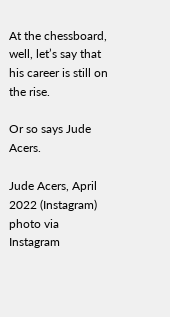At the chessboard, well, let’s say that his career is still on the rise.

Or so says Jude Acers.

Jude Acers, April 2022 (Instagram)
photo via Instagram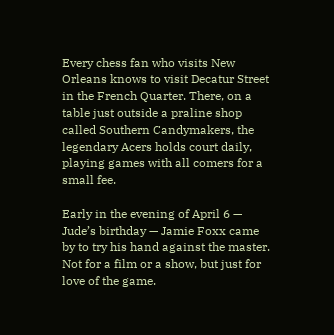Every chess fan who visits New Orleans knows to visit Decatur Street in the French Quarter. There, on a table just outside a praline shop called Southern Candymakers, the legendary Acers holds court daily, playing games with all comers for a small fee.

Early in the evening of April 6 — Jude’s birthday — Jamie Foxx came by to try his hand against the master. Not for a film or a show, but just for love of the game.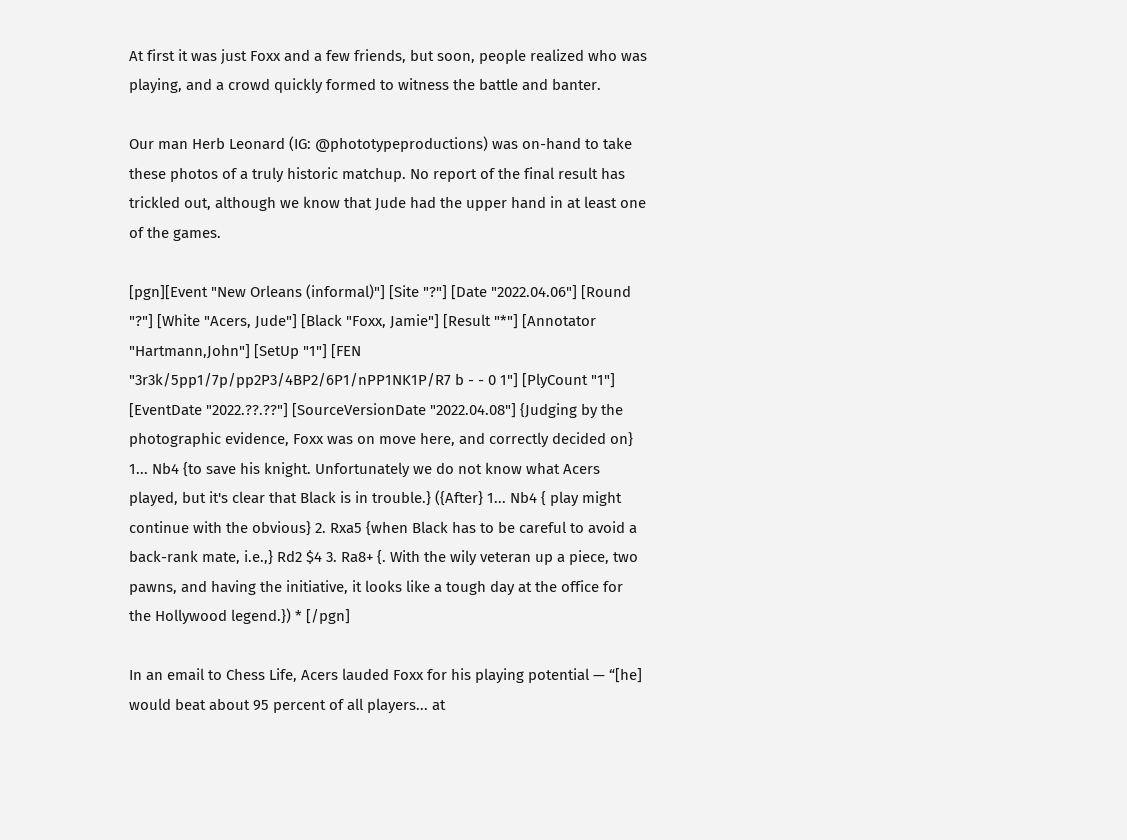At first it was just Foxx and a few friends, but soon, people realized who was playing, and a crowd quickly formed to witness the battle and banter.

Our man Herb Leonard (IG: @phototypeproductions) was on-hand to take these photos of a truly historic matchup. No report of the final result has trickled out, although we know that Jude had the upper hand in at least one of the games.

[pgn][Event "New Orleans (informal)"] [Site "?"] [Date "2022.04.06"] [Round "?"] [White "Acers, Jude"] [Black "Foxx, Jamie"] [Result "*"] [Annotator "Hartmann,John"] [SetUp "1"] [FEN "3r3k/5pp1/7p/pp2P3/4BP2/6P1/nPP1NK1P/R7 b - - 0 1"] [PlyCount "1"] [EventDate "2022.??.??"] [SourceVersionDate "2022.04.08"] {Judging by the photographic evidence, Foxx was on move here, and correctly decided on} 1... Nb4 {to save his knight. Unfortunately we do not know what Acers played, but it's clear that Black is in trouble.} ({After} 1... Nb4 { play might continue with the obvious} 2. Rxa5 {when Black has to be careful to avoid a back-rank mate, i.e.,} Rd2 $4 3. Ra8+ {. With the wily veteran up a piece, two pawns, and having the initiative, it looks like a tough day at the office for the Hollywood legend.}) * [/pgn]

In an email to Chess Life, Acers lauded Foxx for his playing potential — “[he] would beat about 95 percent of all players... at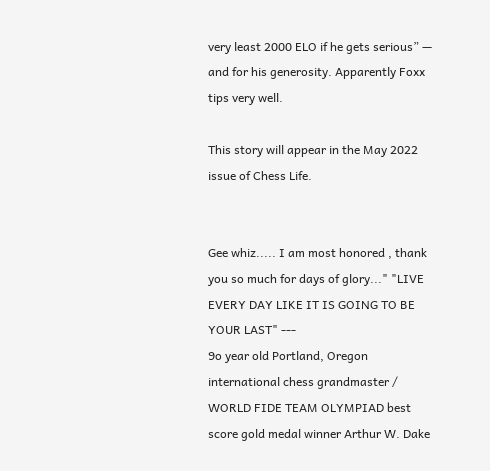very least 2000 ELO if he gets serious” — and for his generosity. Apparently Foxx tips very well.

This story will appear in the May 2022 issue of Chess Life.


Gee whiz..... I am most honored , thank you so much for days of glory..." "LIVE EVERY DAY LIKE IT IS GOING TO BE YOUR LAST" ---
9o year old Portland, Oregon international chess grandmaster / WORLD FIDE TEAM OLYMPIAD best score gold medal winner Arthur W. Dake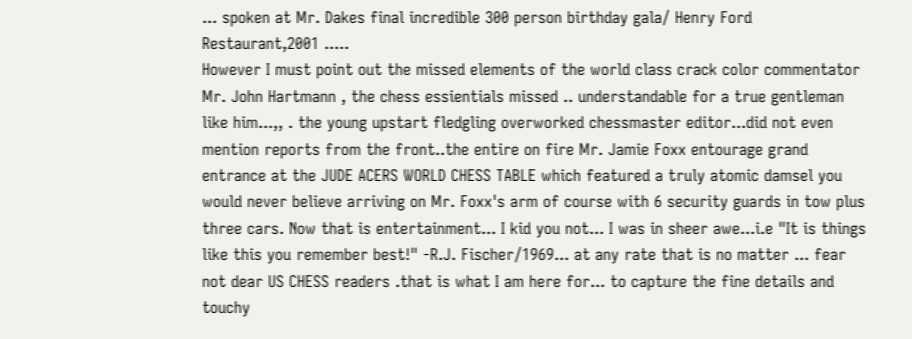... spoken at Mr. Dakes final incredible 300 person birthday gala/ Henry Ford Restaurant,2001 .....
However I must point out the missed elements of the world class crack color commentator Mr. John Hartmann , the chess essientials missed .. understandable for a true gentleman like him...,, . the young upstart fledgling overworked chessmaster editor...did not even mention reports from the front..the entire on fire Mr. Jamie Foxx entourage grand entrance at the JUDE ACERS WORLD CHESS TABLE which featured a truly atomic damsel you would never believe arriving on Mr. Foxx's arm of course with 6 security guards in tow plus three cars. Now that is entertainment... I kid you not... I was in sheer awe...i.e "It is things like this you remember best!" -R.J. Fischer/1969... at any rate that is no matter ... fear not dear US CHESS readers .that is what I am here for... to capture the fine details and touchy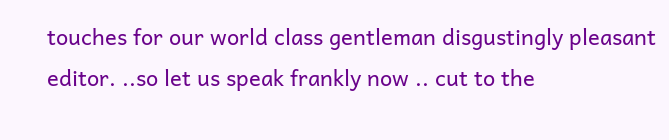touches for our world class gentleman disgustingly pleasant editor. ..so let us speak frankly now .. cut to the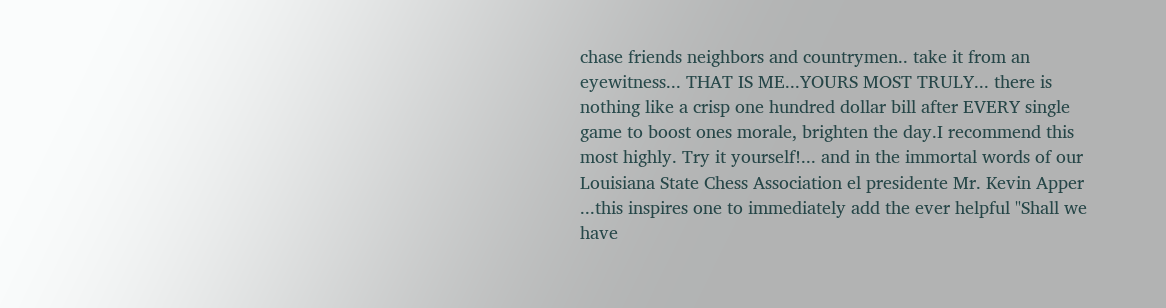chase friends neighbors and countrymen.. take it from an eyewitness... THAT IS ME...YOURS MOST TRULY... there is nothing like a crisp one hundred dollar bill after EVERY single game to boost ones morale, brighten the day.I recommend this most highly. Try it yourself!... and in the immortal words of our Louisiana State Chess Association el presidente Mr. Kevin Apper ...this inspires one to immediately add the ever helpful "Shall we have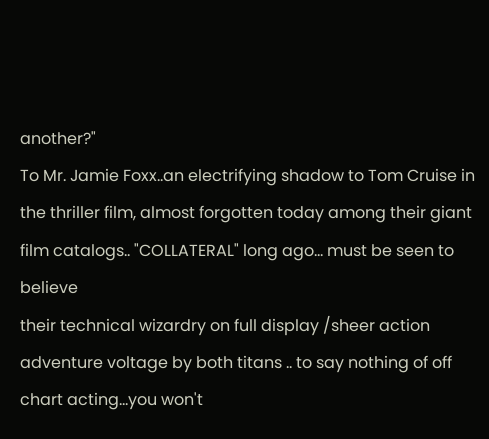another?"
To Mr. Jamie Foxx..an electrifying shadow to Tom Cruise in the thriller film, almost forgotten today among their giant film catalogs.. "COLLATERAL" long ago... must be seen to believe
their technical wizardry on full display /sheer action adventure voltage by both titans .. to say nothing of off chart acting...you won't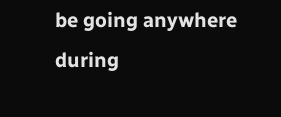be going anywhere during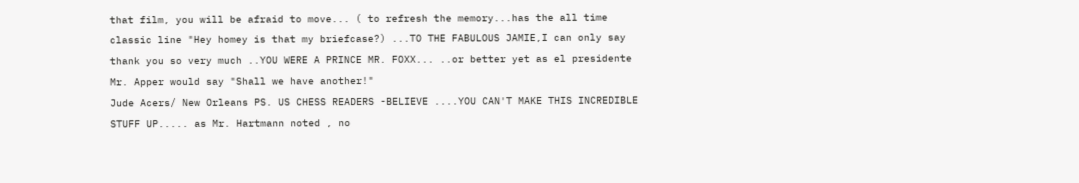that film, you will be afraid to move... ( to refresh the memory...has the all time classic line "Hey homey is that my briefcase?) ...TO THE FABULOUS JAMIE,I can only say thank you so very much ..YOU WERE A PRINCE MR. FOXX... ..or better yet as el presidente Mr. Apper would say "Shall we have another!"
Jude Acers/ New Orleans PS. US CHESS READERS -BELIEVE ....YOU CAN'T MAKE THIS INCREDIBLE STUFF UP..... as Mr. Hartmann noted , no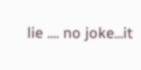lie .... no joke...it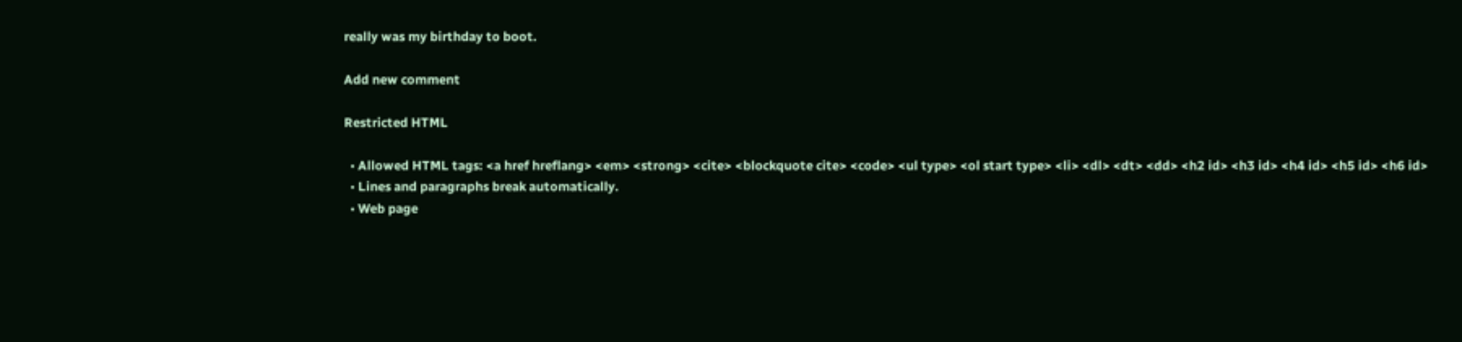really was my birthday to boot.

Add new comment

Restricted HTML

  • Allowed HTML tags: <a href hreflang> <em> <strong> <cite> <blockquote cite> <code> <ul type> <ol start type> <li> <dl> <dt> <dd> <h2 id> <h3 id> <h4 id> <h5 id> <h6 id>
  • Lines and paragraphs break automatically.
  • Web page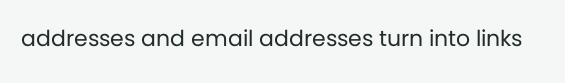addresses and email addresses turn into links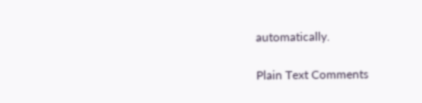automatically.

Plain Text Comments